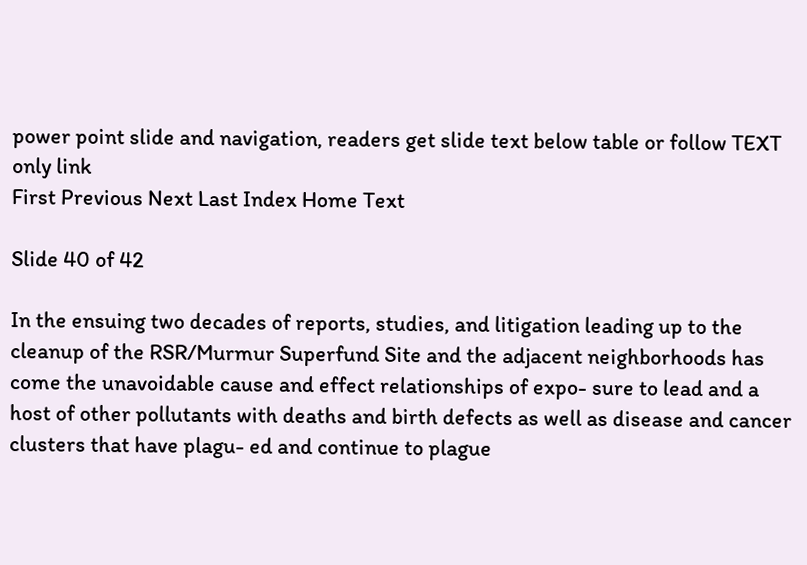power point slide and navigation, readers get slide text below table or follow TEXT only link
First Previous Next Last Index Home Text

Slide 40 of 42

In the ensuing two decades of reports, studies, and litigation leading up to the cleanup of the RSR/Murmur Superfund Site and the adjacent neighborhoods has come the unavoidable cause and effect relationships of expo- sure to lead and a host of other pollutants with deaths and birth defects as well as disease and cancer clusters that have plagu- ed and continue to plague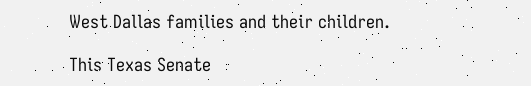West Dallas families and their children.

This Texas Senate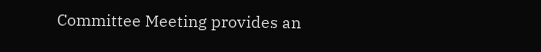Committee Meeting provides an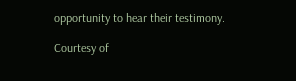opportunity to hear their testimony.

Courtesy of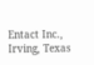Entact Inc., Irving, Texas